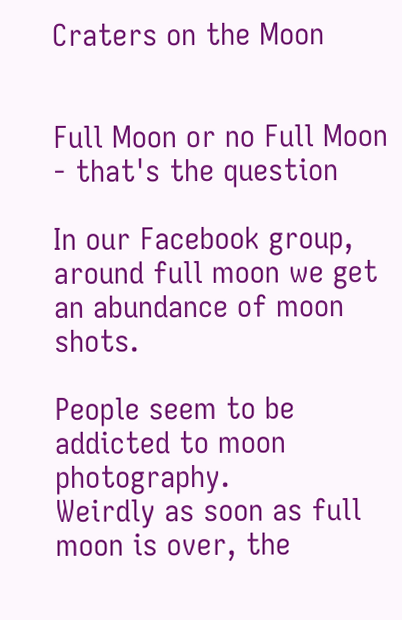Craters on the Moon


Full Moon or no Full Moon - that's the question

In our Facebook group, around full moon we get an abundance of moon shots.

People seem to be addicted to moon photography.
Weirdly as soon as full moon is over, the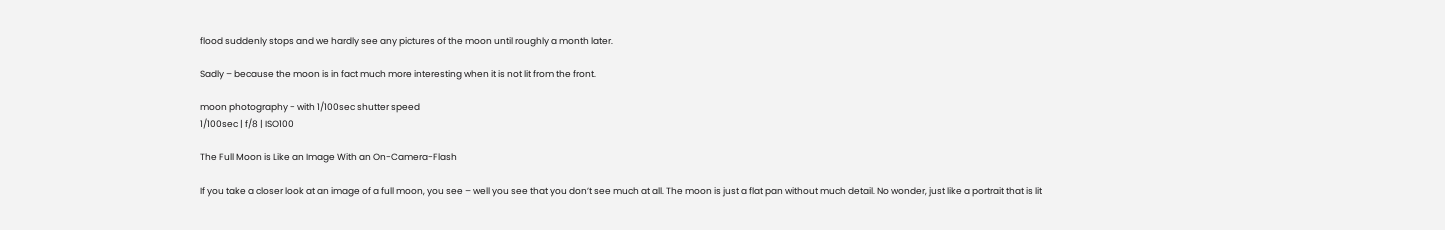flood suddenly stops and we hardly see any pictures of the moon until roughly a month later.

Sadly – because the moon is in fact much more interesting when it is not lit from the front.

moon photography - with 1/100sec shutter speed
1/100sec | f/8 | ISO100

The Full Moon is Like an Image With an On-Camera-Flash

If you take a closer look at an image of a full moon, you see – well you see that you don’t see much at all. The moon is just a flat pan without much detail. No wonder, just like a portrait that is lit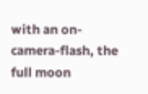with an on-camera-flash, the full moon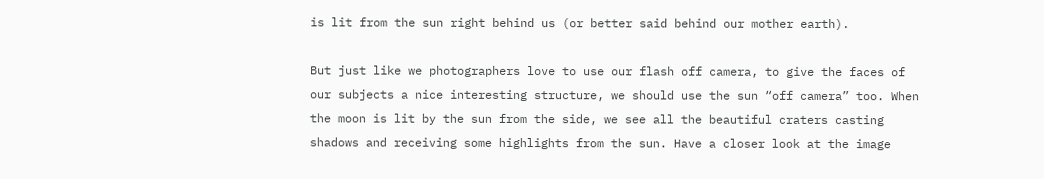is lit from the sun right behind us (or better said behind our mother earth).

But just like we photographers love to use our flash off camera, to give the faces of our subjects a nice interesting structure, we should use the sun “off camera” too. When the moon is lit by the sun from the side, we see all the beautiful craters casting shadows and receiving some highlights from the sun. Have a closer look at the image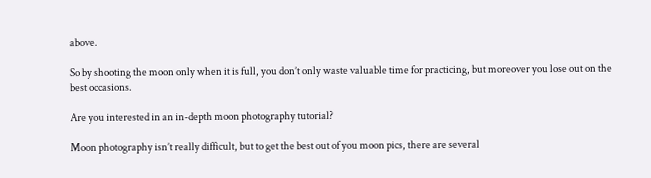above.

So by shooting the moon only when it is full, you don’t only waste valuable time for practicing, but moreover you lose out on the best occasions.

Are you interested in an in-depth moon photography tutorial?

Moon photography isn’t really difficult, but to get the best out of you moon pics, there are several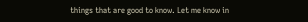things that are good to know. Let me know in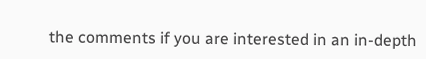the comments if you are interested in an in-depth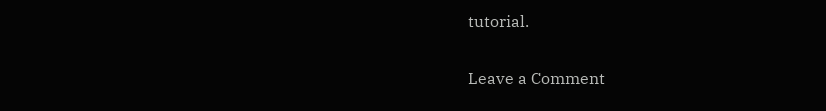tutorial.

Leave a Comment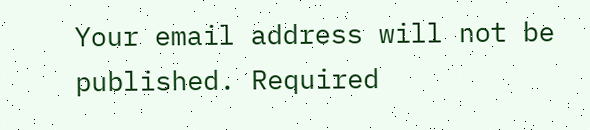Your email address will not be published. Required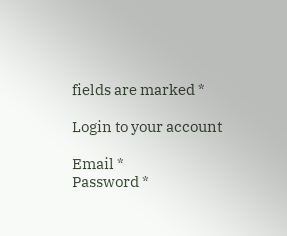fields are marked *

Login to your account

Email *
Password *